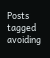Posts tagged avoiding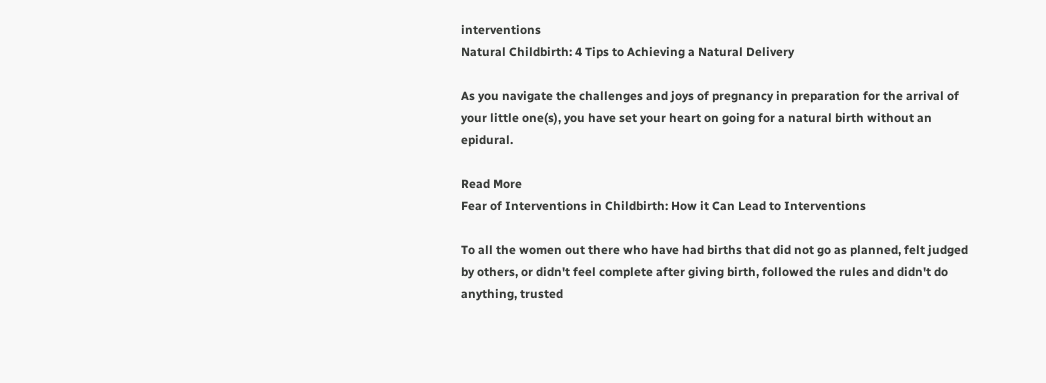interventions
Natural Childbirth: 4 Tips to Achieving a Natural Delivery

As you navigate the challenges and joys of pregnancy in preparation for the arrival of your little one(s), you have set your heart on going for a natural birth without an epidural.

Read More
Fear of Interventions in Childbirth: How it Can Lead to Interventions

To all the women out there who have had births that did not go as planned, felt judged by others, or didn't feel complete after giving birth, followed the rules and didn't do anything, trusted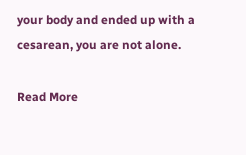your body and ended up with a cesarean, you are not alone.

Read More